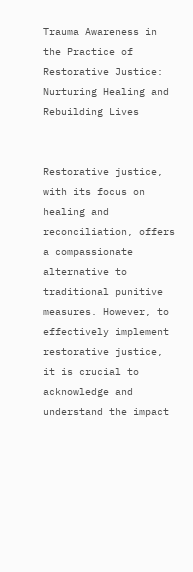Trauma Awareness in the Practice of Restorative Justice: Nurturing Healing and Rebuilding Lives


Restorative justice, with its focus on healing and reconciliation, offers a compassionate alternative to traditional punitive measures. However, to effectively implement restorative justice, it is crucial to acknowledge and understand the impact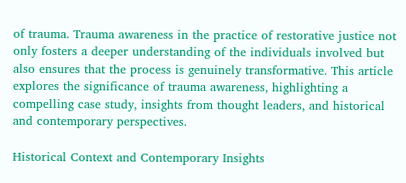of trauma. Trauma awareness in the practice of restorative justice not only fosters a deeper understanding of the individuals involved but also ensures that the process is genuinely transformative. This article explores the significance of trauma awareness, highlighting a compelling case study, insights from thought leaders, and historical and contemporary perspectives.

Historical Context and Contemporary Insights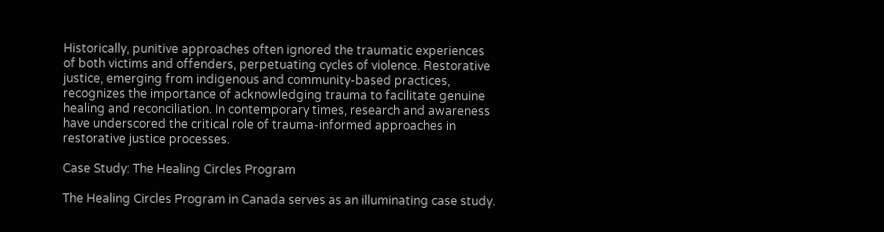Historically, punitive approaches often ignored the traumatic experiences of both victims and offenders, perpetuating cycles of violence. Restorative justice, emerging from indigenous and community-based practices, recognizes the importance of acknowledging trauma to facilitate genuine healing and reconciliation. In contemporary times, research and awareness have underscored the critical role of trauma-informed approaches in restorative justice processes.

Case Study: The Healing Circles Program

The Healing Circles Program in Canada serves as an illuminating case study.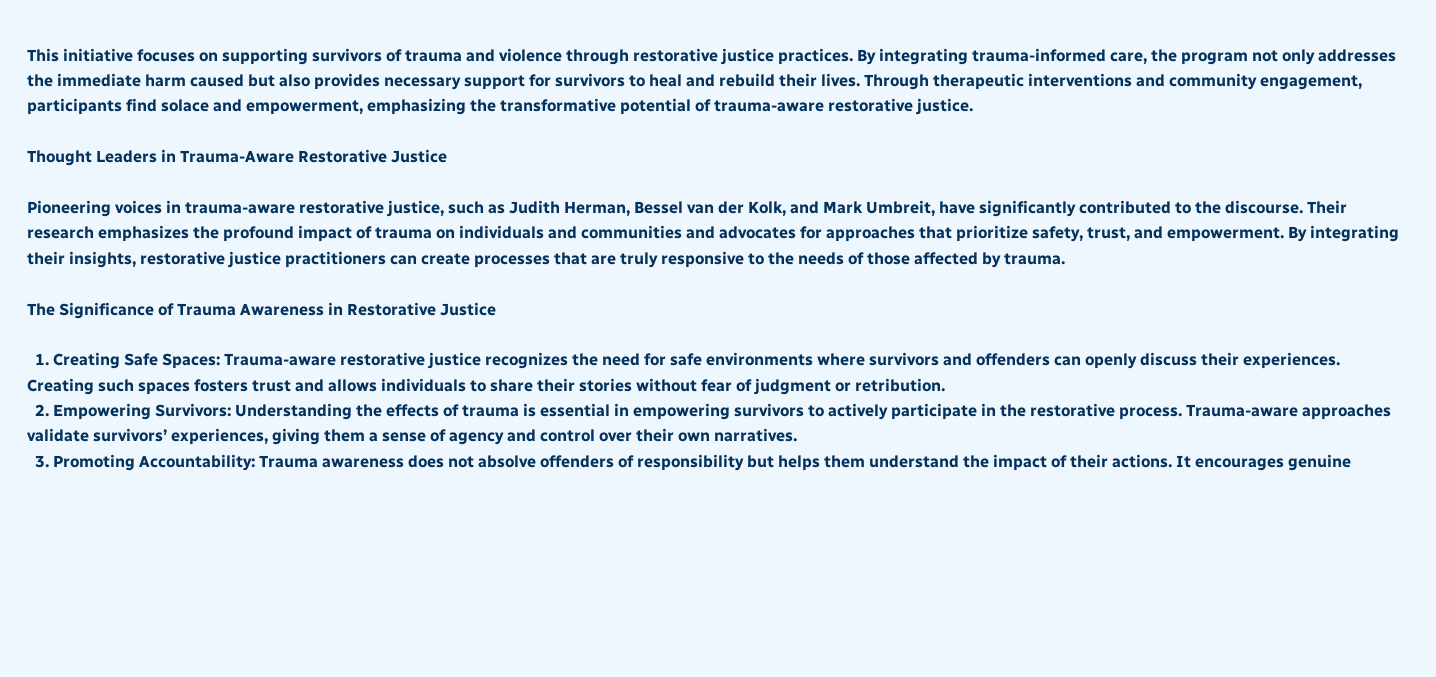This initiative focuses on supporting survivors of trauma and violence through restorative justice practices. By integrating trauma-informed care, the program not only addresses the immediate harm caused but also provides necessary support for survivors to heal and rebuild their lives. Through therapeutic interventions and community engagement, participants find solace and empowerment, emphasizing the transformative potential of trauma-aware restorative justice.

Thought Leaders in Trauma-Aware Restorative Justice

Pioneering voices in trauma-aware restorative justice, such as Judith Herman, Bessel van der Kolk, and Mark Umbreit, have significantly contributed to the discourse. Their research emphasizes the profound impact of trauma on individuals and communities and advocates for approaches that prioritize safety, trust, and empowerment. By integrating their insights, restorative justice practitioners can create processes that are truly responsive to the needs of those affected by trauma.

The Significance of Trauma Awareness in Restorative Justice

  1. Creating Safe Spaces: Trauma-aware restorative justice recognizes the need for safe environments where survivors and offenders can openly discuss their experiences. Creating such spaces fosters trust and allows individuals to share their stories without fear of judgment or retribution.
  2. Empowering Survivors: Understanding the effects of trauma is essential in empowering survivors to actively participate in the restorative process. Trauma-aware approaches validate survivors’ experiences, giving them a sense of agency and control over their own narratives.
  3. Promoting Accountability: Trauma awareness does not absolve offenders of responsibility but helps them understand the impact of their actions. It encourages genuine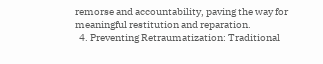remorse and accountability, paving the way for meaningful restitution and reparation.
  4. Preventing Retraumatization: Traditional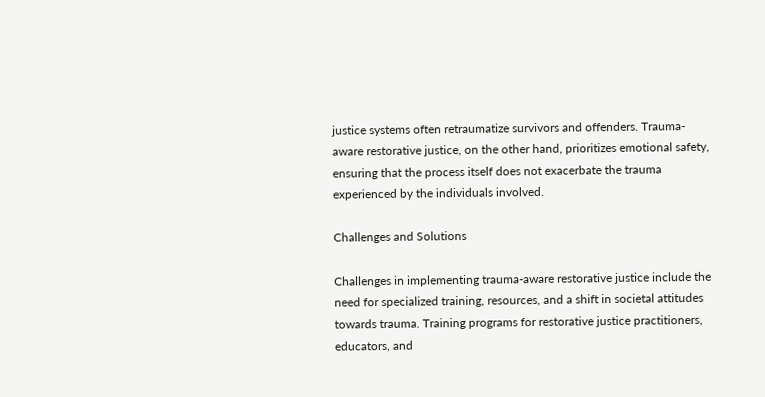justice systems often retraumatize survivors and offenders. Trauma-aware restorative justice, on the other hand, prioritizes emotional safety, ensuring that the process itself does not exacerbate the trauma experienced by the individuals involved.

Challenges and Solutions

Challenges in implementing trauma-aware restorative justice include the need for specialized training, resources, and a shift in societal attitudes towards trauma. Training programs for restorative justice practitioners, educators, and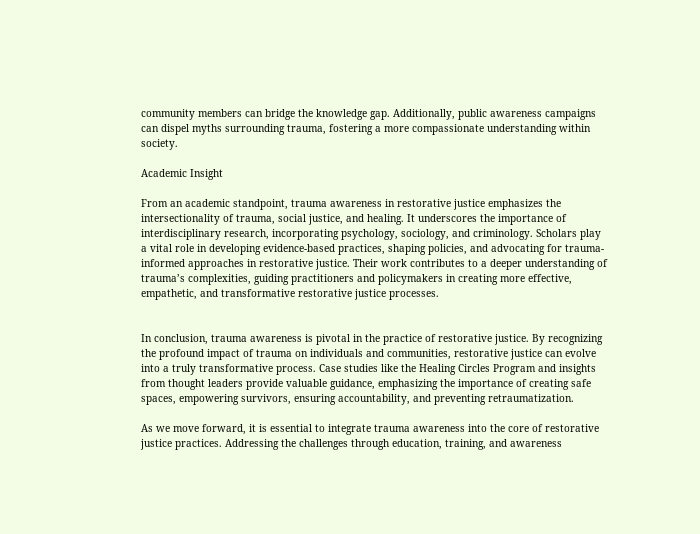community members can bridge the knowledge gap. Additionally, public awareness campaigns can dispel myths surrounding trauma, fostering a more compassionate understanding within society.

Academic Insight

From an academic standpoint, trauma awareness in restorative justice emphasizes the intersectionality of trauma, social justice, and healing. It underscores the importance of interdisciplinary research, incorporating psychology, sociology, and criminology. Scholars play a vital role in developing evidence-based practices, shaping policies, and advocating for trauma-informed approaches in restorative justice. Their work contributes to a deeper understanding of trauma’s complexities, guiding practitioners and policymakers in creating more effective, empathetic, and transformative restorative justice processes.


In conclusion, trauma awareness is pivotal in the practice of restorative justice. By recognizing the profound impact of trauma on individuals and communities, restorative justice can evolve into a truly transformative process. Case studies like the Healing Circles Program and insights from thought leaders provide valuable guidance, emphasizing the importance of creating safe spaces, empowering survivors, ensuring accountability, and preventing retraumatization.

As we move forward, it is essential to integrate trauma awareness into the core of restorative justice practices. Addressing the challenges through education, training, and awareness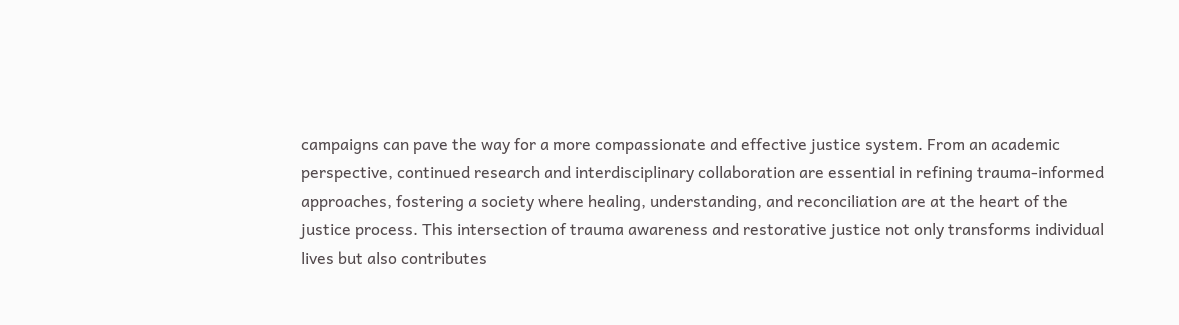campaigns can pave the way for a more compassionate and effective justice system. From an academic perspective, continued research and interdisciplinary collaboration are essential in refining trauma-informed approaches, fostering a society where healing, understanding, and reconciliation are at the heart of the justice process. This intersection of trauma awareness and restorative justice not only transforms individual lives but also contributes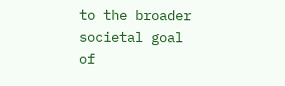to the broader societal goal of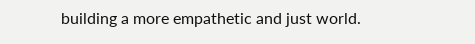building a more empathetic and just world.